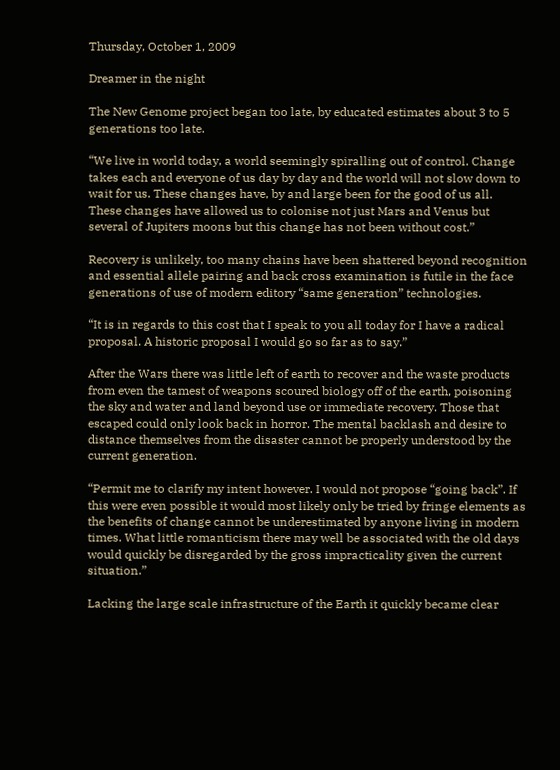Thursday, October 1, 2009

Dreamer in the night

The New Genome project began too late, by educated estimates about 3 to 5 generations too late.

“We live in world today, a world seemingly spiralling out of control. Change takes each and everyone of us day by day and the world will not slow down to wait for us. These changes have, by and large been for the good of us all. These changes have allowed us to colonise not just Mars and Venus but several of Jupiters moons but this change has not been without cost.”

Recovery is unlikely, too many chains have been shattered beyond recognition and essential allele pairing and back cross examination is futile in the face generations of use of modern editory “same generation” technologies.

“It is in regards to this cost that I speak to you all today for I have a radical proposal. A historic proposal I would go so far as to say.”

After the Wars there was little left of earth to recover and the waste products from even the tamest of weapons scoured biology off of the earth, poisoning the sky and water and land beyond use or immediate recovery. Those that escaped could only look back in horror. The mental backlash and desire to distance themselves from the disaster cannot be properly understood by the current generation.

“Permit me to clarify my intent however. I would not propose “going back”. If this were even possible it would most likely only be tried by fringe elements as the benefits of change cannot be underestimated by anyone living in modern times. What little romanticism there may well be associated with the old days would quickly be disregarded by the gross impracticality given the current situation.”

Lacking the large scale infrastructure of the Earth it quickly became clear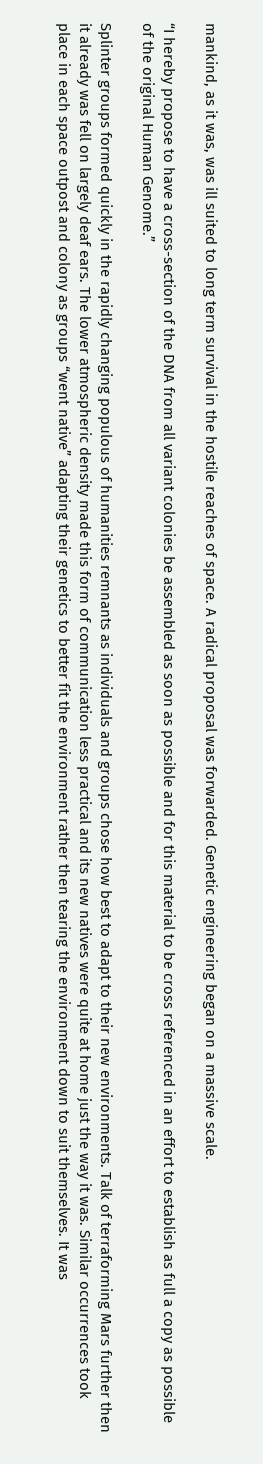mankind, as it was, was ill suited to long term survival in the hostile reaches of space. A radical proposal was forwarded. Genetic engineering began on a massive scale.

“I hereby propose to have a cross-section of the DNA from all variant colonies be assembled as soon as possible and for this material to be cross referenced in an effort to establish as full a copy as possible of the original Human Genome.”

Splinter groups formed quickly in the rapidly changing populous of humanities remnants as individuals and groups chose how best to adapt to their new environments. Talk of terraforming Mars further then it already was fell on largely deaf ears. The lower atmospheric density made this form of communication less practical and its new natives were quite at home just the way it was. Similar occurrences took place in each space outpost and colony as groups “went native” adapting their genetics to better fit the environment rather then tearing the environment down to suit themselves. It was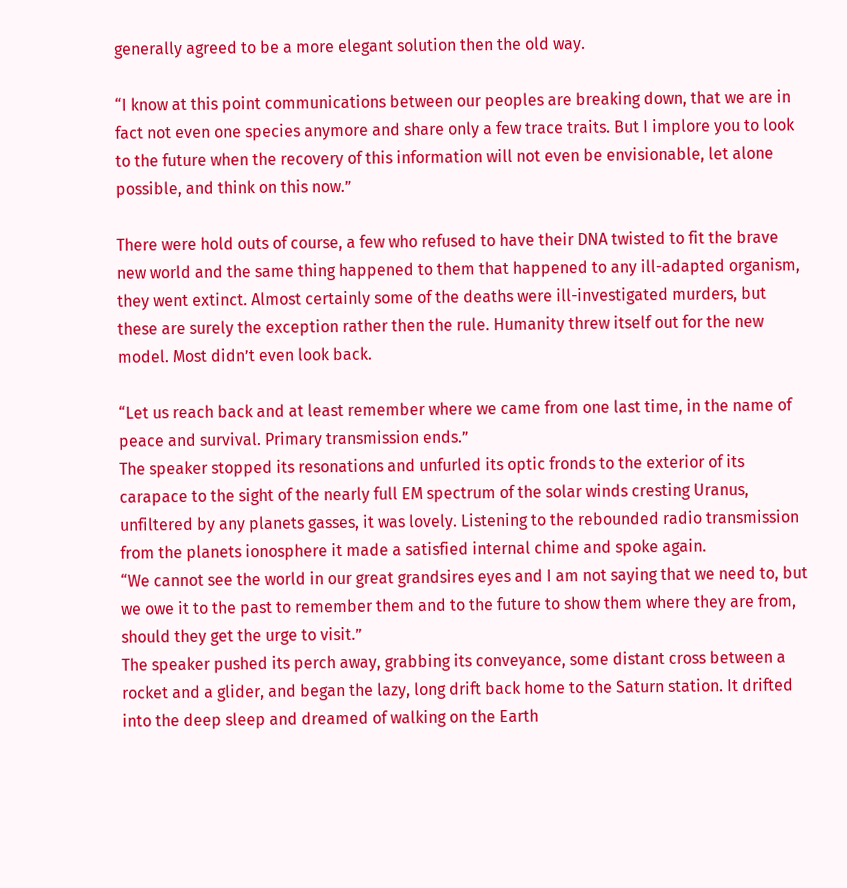generally agreed to be a more elegant solution then the old way.

“I know at this point communications between our peoples are breaking down, that we are in fact not even one species anymore and share only a few trace traits. But I implore you to look to the future when the recovery of this information will not even be envisionable, let alone possible, and think on this now.”

There were hold outs of course, a few who refused to have their DNA twisted to fit the brave new world and the same thing happened to them that happened to any ill-adapted organism, they went extinct. Almost certainly some of the deaths were ill-investigated murders, but these are surely the exception rather then the rule. Humanity threw itself out for the new model. Most didn’t even look back.

“Let us reach back and at least remember where we came from one last time, in the name of peace and survival. Primary transmission ends.”
The speaker stopped its resonations and unfurled its optic fronds to the exterior of its carapace to the sight of the nearly full EM spectrum of the solar winds cresting Uranus, unfiltered by any planets gasses, it was lovely. Listening to the rebounded radio transmission from the planets ionosphere it made a satisfied internal chime and spoke again.
“We cannot see the world in our great grandsires eyes and I am not saying that we need to, but we owe it to the past to remember them and to the future to show them where they are from, should they get the urge to visit.”
The speaker pushed its perch away, grabbing its conveyance, some distant cross between a rocket and a glider, and began the lazy, long drift back home to the Saturn station. It drifted into the deep sleep and dreamed of walking on the Earth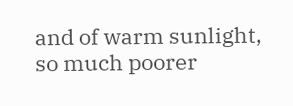and of warm sunlight, so much poorer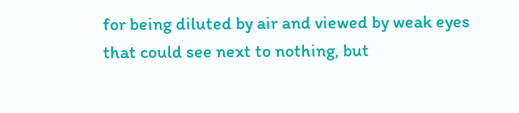for being diluted by air and viewed by weak eyes that could see next to nothing, but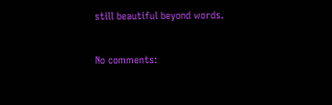still beautiful beyond words.

No comments: